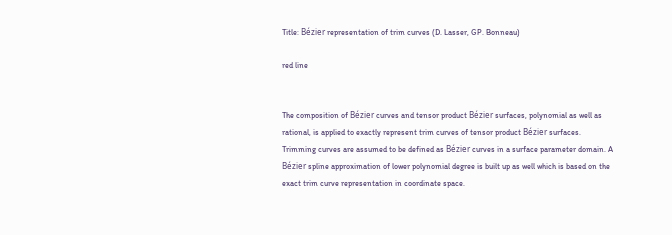Title: Bézier representation of trim curves (D. Lasser, GP. Bonneau)

red line


The composition of Bézier curves and tensor product Bézier surfaces, polynomial as well as rational, is applied to exactly represent trim curves of tensor product Bézier surfaces. Trimming curves are assumed to be defined as Bézier curves in a surface parameter domain. A Bézier spline approximation of lower polynomial degree is built up as well which is based on the exact trim curve representation in coordinate space.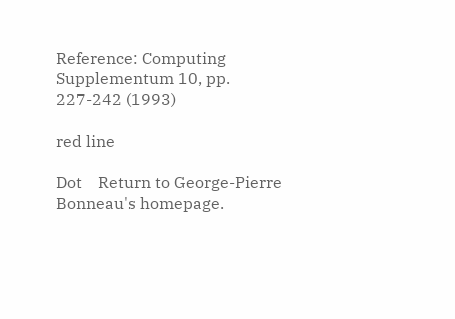Reference: Computing Supplementum 10, pp. 227-242 (1993)

red line

Dot    Return to George-Pierre Bonneau's homepage.